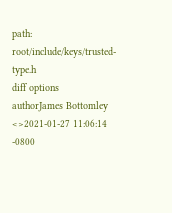path: root/include/keys/trusted-type.h
diff options
authorJames Bottomley <>2021-01-27 11:06:14 -0800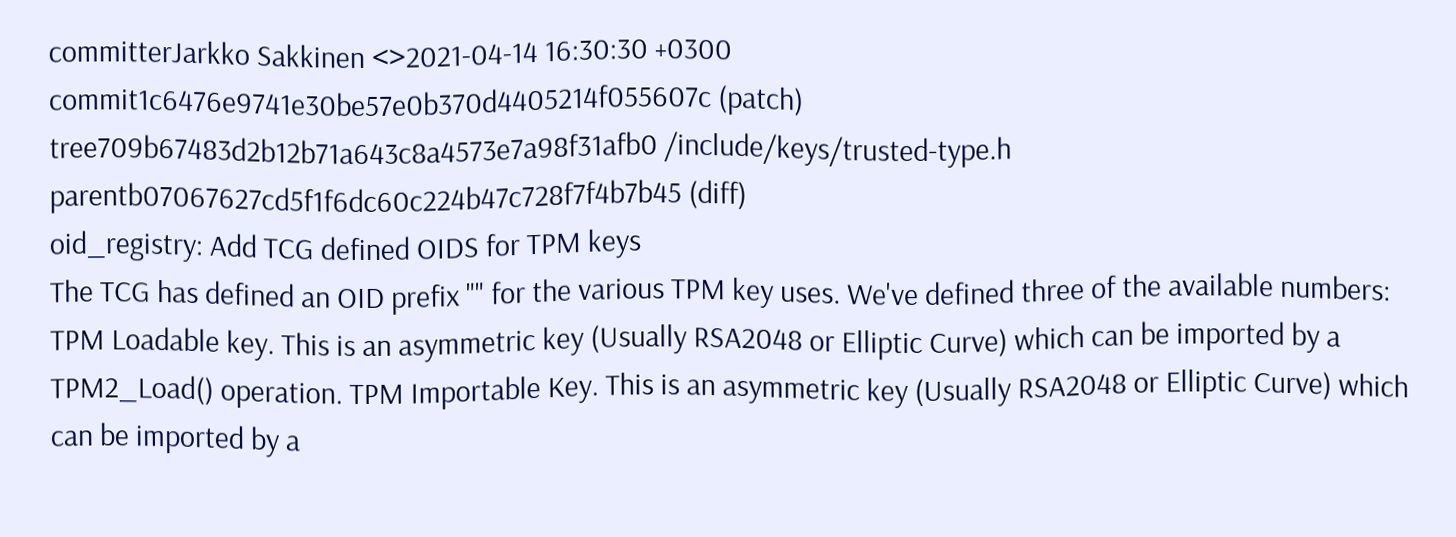committerJarkko Sakkinen <>2021-04-14 16:30:30 +0300
commit1c6476e9741e30be57e0b370d4405214f055607c (patch)
tree709b67483d2b12b71a643c8a4573e7a98f31afb0 /include/keys/trusted-type.h
parentb07067627cd5f1f6dc60c224b47c728f7f4b7b45 (diff)
oid_registry: Add TCG defined OIDS for TPM keys
The TCG has defined an OID prefix "" for the various TPM key uses. We've defined three of the available numbers: TPM Loadable key. This is an asymmetric key (Usually RSA2048 or Elliptic Curve) which can be imported by a TPM2_Load() operation. TPM Importable Key. This is an asymmetric key (Usually RSA2048 or Elliptic Curve) which can be imported by a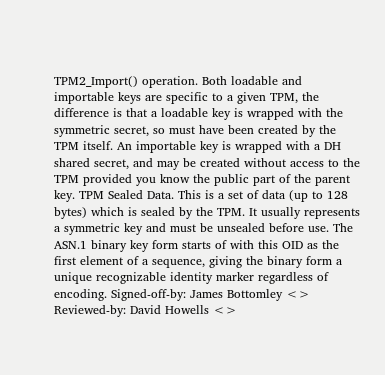TPM2_Import() operation. Both loadable and importable keys are specific to a given TPM, the difference is that a loadable key is wrapped with the symmetric secret, so must have been created by the TPM itself. An importable key is wrapped with a DH shared secret, and may be created without access to the TPM provided you know the public part of the parent key. TPM Sealed Data. This is a set of data (up to 128 bytes) which is sealed by the TPM. It usually represents a symmetric key and must be unsealed before use. The ASN.1 binary key form starts of with this OID as the first element of a sequence, giving the binary form a unique recognizable identity marker regardless of encoding. Signed-off-by: James Bottomley <> Reviewed-by: David Howells <>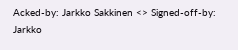Acked-by: Jarkko Sakkinen <> Signed-off-by: Jarkko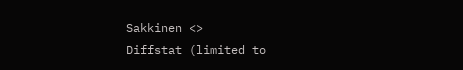Sakkinen <>
Diffstat (limited to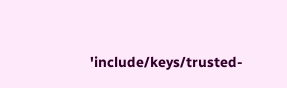'include/keys/trusted-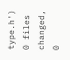type.h')
0 files changed, 0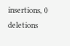insertions, 0 deletions